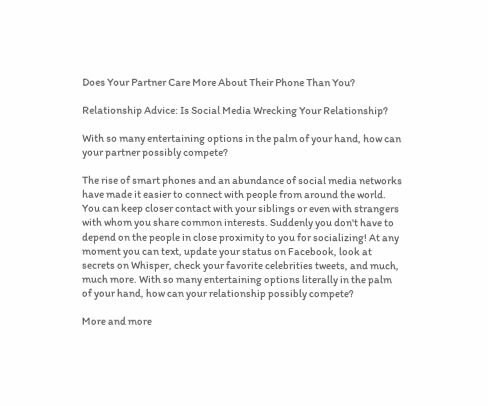Does Your Partner Care More About Their Phone Than You?

Relationship Advice: Is Social Media Wrecking Your Relationship?

With so many entertaining options in the palm of your hand, how can your partner possibly compete?

The rise of smart phones and an abundance of social media networks have made it easier to connect with people from around the world. You can keep closer contact with your siblings or even with strangers with whom you share common interests. Suddenly you don't have to depend on the people in close proximity to you for socializing! At any moment you can text, update your status on Facebook, look at secrets on Whisper, check your favorite celebrities tweets, and much, much more. With so many entertaining options literally in the palm of your hand, how can your relationship possibly compete?

More and more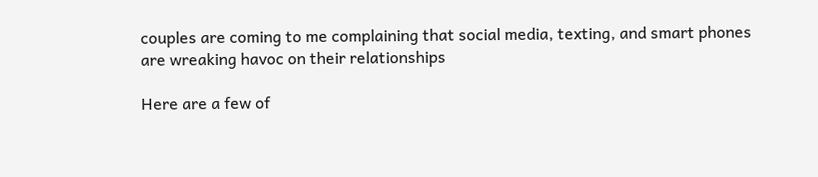couples are coming to me complaining that social media, texting, and smart phones are wreaking havoc on their relationships

Here are a few of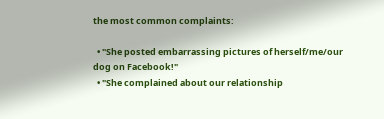the most common complaints:

  • "She posted embarrassing pictures of herself/me/our dog on Facebook!"
  • "She complained about our relationship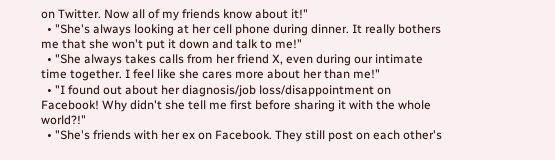on Twitter. Now all of my friends know about it!"
  • "She's always looking at her cell phone during dinner. It really bothers me that she won't put it down and talk to me!"
  • "She always takes calls from her friend X, even during our intimate time together. I feel like she cares more about her than me!"
  • "I found out about her diagnosis/job loss/disappointment on Facebook! Why didn't she tell me first before sharing it with the whole world?!"
  • "She's friends with her ex on Facebook. They still post on each other's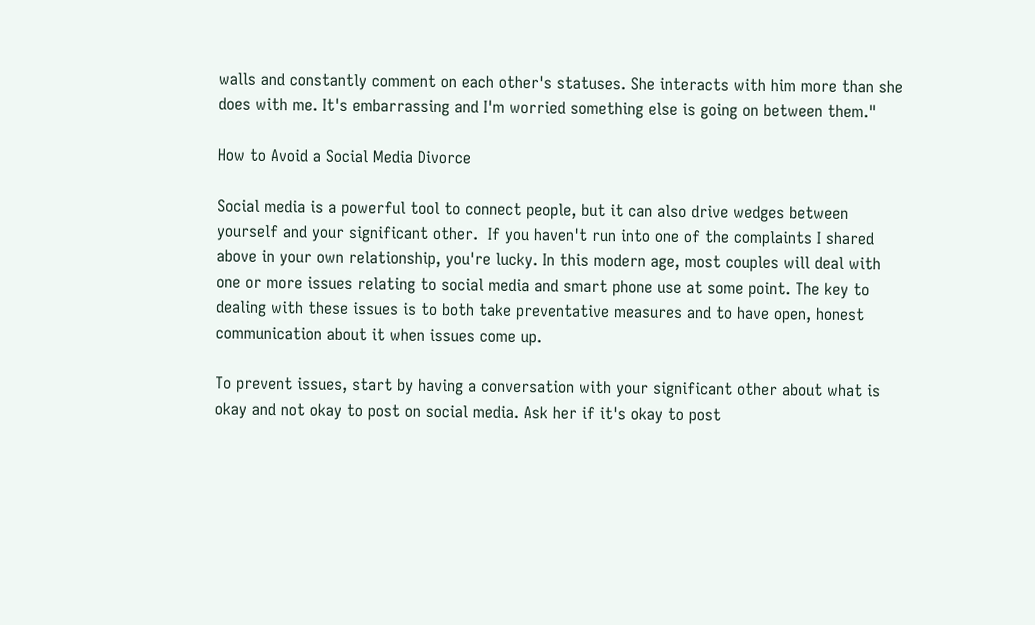walls and constantly comment on each other's statuses. She interacts with him more than she does with me. It's embarrassing and I'm worried something else is going on between them."

How to Avoid a Social Media Divorce

Social media is a powerful tool to connect people, but it can also drive wedges between yourself and your significant other.  If you haven't run into one of the complaints I shared above in your own relationship, you're lucky. In this modern age, most couples will deal with one or more issues relating to social media and smart phone use at some point. The key to dealing with these issues is to both take preventative measures and to have open, honest communication about it when issues come up.

To prevent issues, start by having a conversation with your significant other about what is okay and not okay to post on social media. Ask her if it's okay to post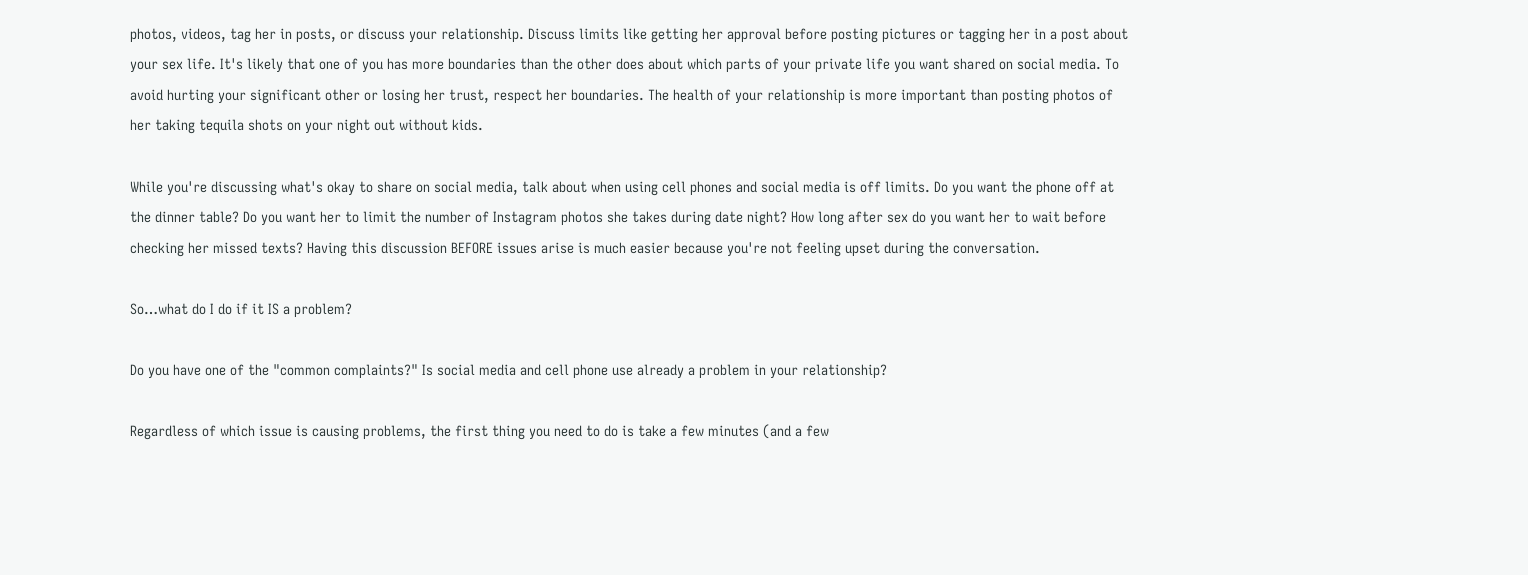photos, videos, tag her in posts, or discuss your relationship. Discuss limits like getting her approval before posting pictures or tagging her in a post about your sex life. It's likely that one of you has more boundaries than the other does about which parts of your private life you want shared on social media. To avoid hurting your significant other or losing her trust, respect her boundaries. The health of your relationship is more important than posting photos of her taking tequila shots on your night out without kids.

While you're discussing what's okay to share on social media, talk about when using cell phones and social media is off limits. Do you want the phone off at the dinner table? Do you want her to limit the number of Instagram photos she takes during date night? How long after sex do you want her to wait before checking her missed texts? Having this discussion BEFORE issues arise is much easier because you're not feeling upset during the conversation.

So…what do I do if it IS a problem?

Do you have one of the "common complaints?" Is social media and cell phone use already a problem in your relationship?

Regardless of which issue is causing problems, the first thing you need to do is take a few minutes (and a few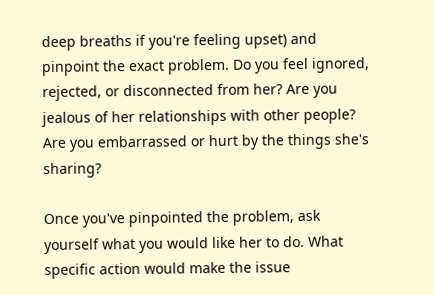deep breaths if you're feeling upset) and pinpoint the exact problem. Do you feel ignored, rejected, or disconnected from her? Are you jealous of her relationships with other people? Are you embarrassed or hurt by the things she's sharing?

Once you've pinpointed the problem, ask yourself what you would like her to do. What specific action would make the issue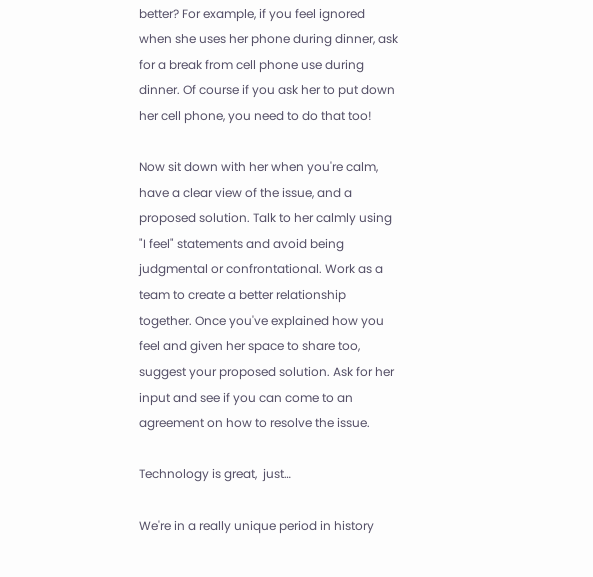better? For example, if you feel ignored when she uses her phone during dinner, ask for a break from cell phone use during dinner. Of course if you ask her to put down her cell phone, you need to do that too!

Now sit down with her when you're calm, have a clear view of the issue, and a proposed solution. Talk to her calmly using "I feel" statements and avoid being judgmental or confrontational. Work as a team to create a better relationship together. Once you've explained how you feel and given her space to share too, suggest your proposed solution. Ask for her input and see if you can come to an agreement on how to resolve the issue.

Technology is great,  just…

We're in a really unique period in history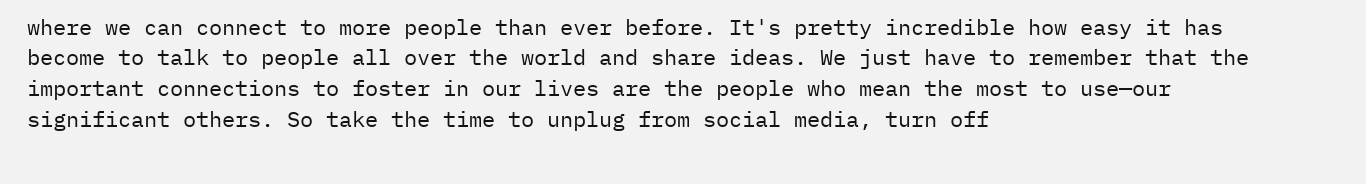where we can connect to more people than ever before. It's pretty incredible how easy it has become to talk to people all over the world and share ideas. We just have to remember that the important connections to foster in our lives are the people who mean the most to use—our significant others. So take the time to unplug from social media, turn off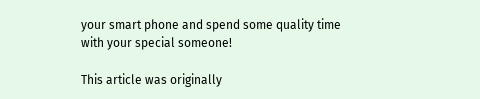your smart phone and spend some quality time with your special someone!

This article was originally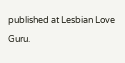published at Lesbian Love Guru.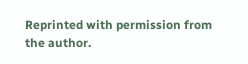Reprinted with permission from the author.